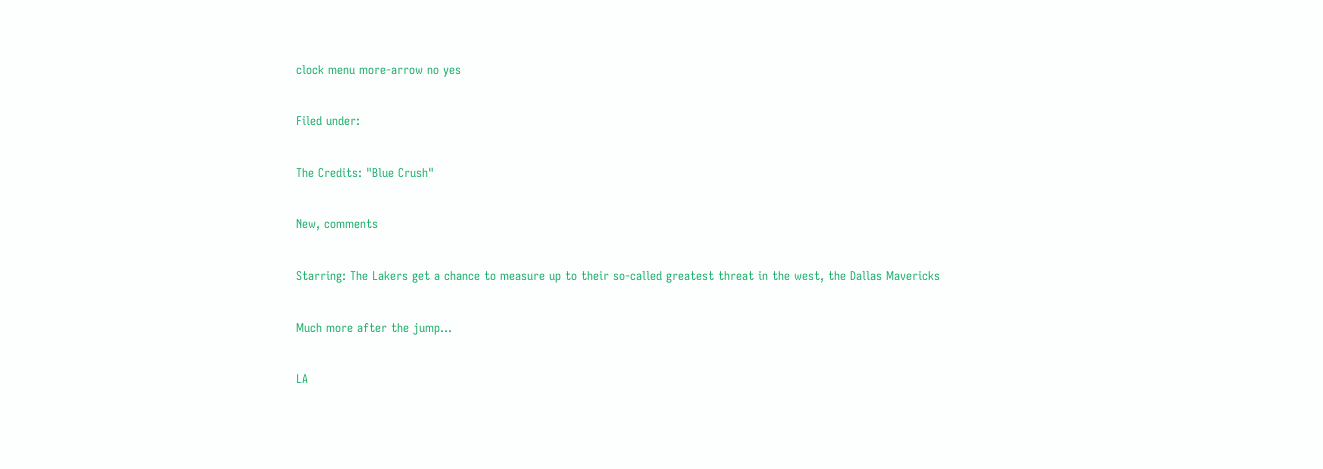clock menu more-arrow no yes

Filed under:

The Credits: "Blue Crush"

New, comments

Starring: The Lakers get a chance to measure up to their so-called greatest threat in the west, the Dallas Mavericks

Much more after the jump...

LA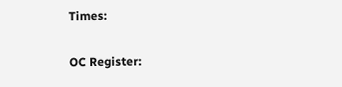Times:

OC Register: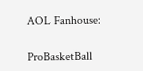AOL Fanhouse:

ProBasketBall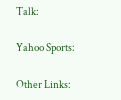Talk:

Yahoo Sports:

Other Links: